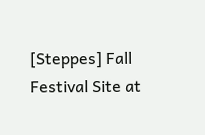[Steppes] Fall Festival Site at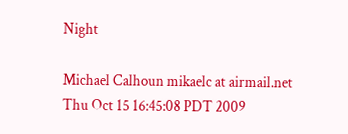Night

Michael Calhoun mikaelc at airmail.net
Thu Oct 15 16:45:08 PDT 2009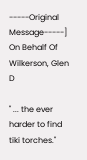-----Original Message-----] On Behalf Of Wilkerson, Glen D

" ... the ever harder to find tiki torches."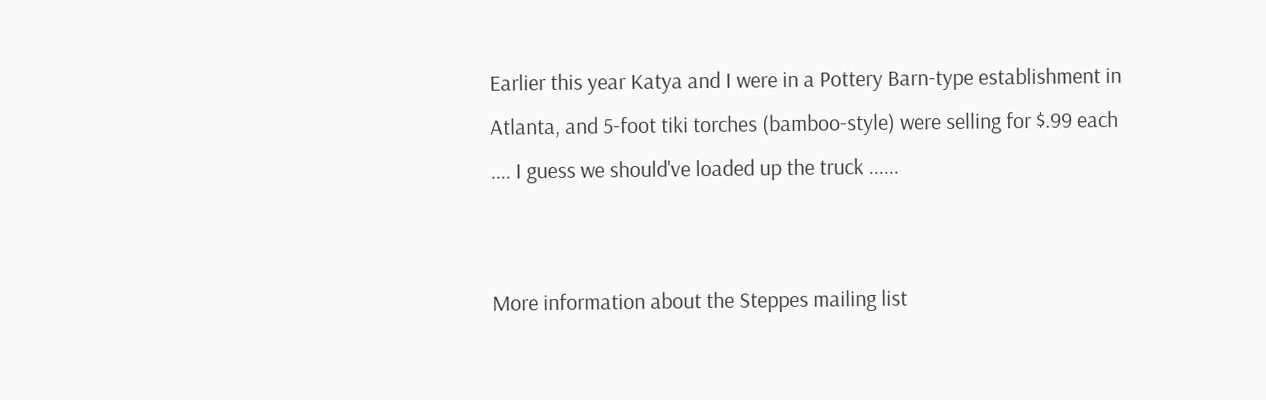Earlier this year Katya and I were in a Pottery Barn-type establishment in
Atlanta, and 5-foot tiki torches (bamboo-style) were selling for $.99 each
.... I guess we should've loaded up the truck ......


More information about the Steppes mailing list